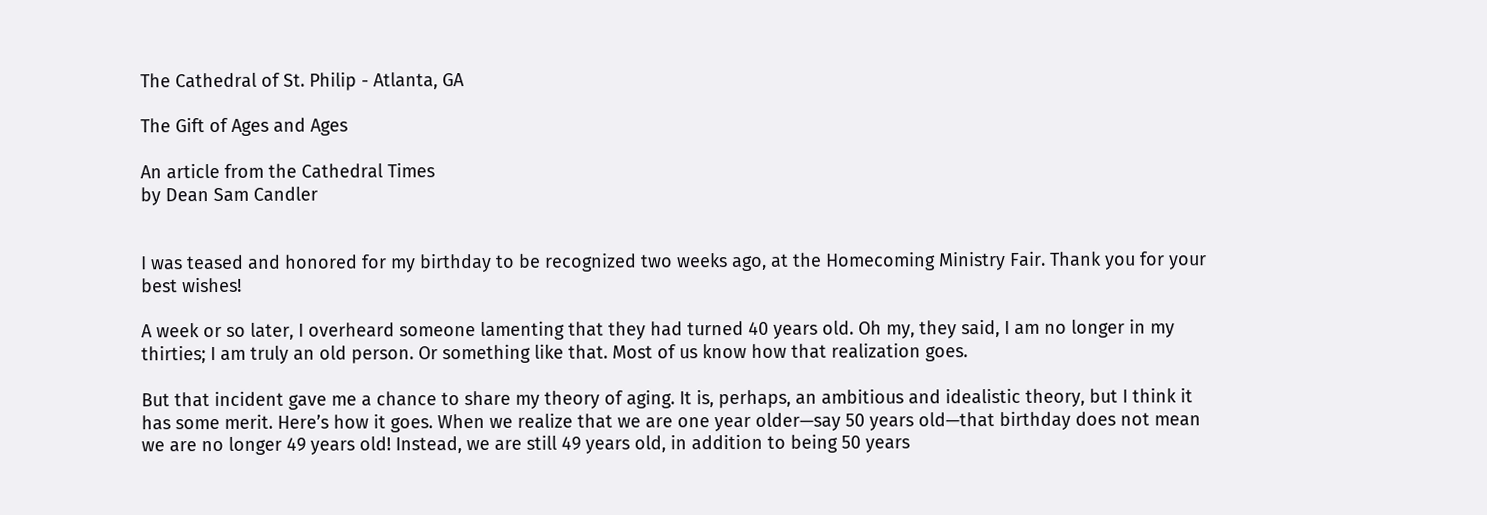The Cathedral of St. Philip - Atlanta, GA

The Gift of Ages and Ages

An article from the Cathedral Times
by Dean Sam Candler


I was teased and honored for my birthday to be recognized two weeks ago, at the Homecoming Ministry Fair. Thank you for your best wishes!

A week or so later, I overheard someone lamenting that they had turned 40 years old. Oh my, they said, I am no longer in my thirties; I am truly an old person. Or something like that. Most of us know how that realization goes.

But that incident gave me a chance to share my theory of aging. It is, perhaps, an ambitious and idealistic theory, but I think it has some merit. Here’s how it goes. When we realize that we are one year older—say 50 years old—that birthday does not mean we are no longer 49 years old! Instead, we are still 49 years old, in addition to being 50 years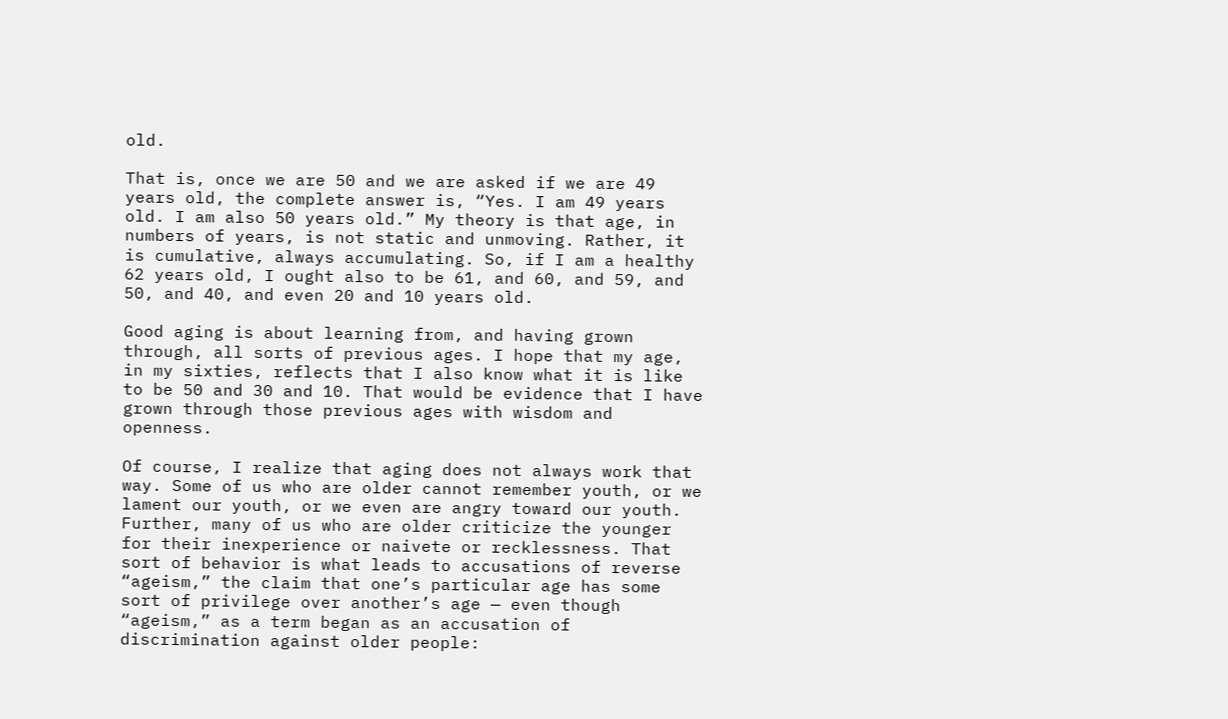old.

That is, once we are 50 and we are asked if we are 49 years old, the complete answer is, “Yes. I am 49 years old. I am also 50 years old.” My theory is that age, in numbers of years, is not static and unmoving. Rather, it is cumulative, always accumulating. So, if I am a healthy 62 years old, I ought also to be 61, and 60, and 59, and 50, and 40, and even 20 and 10 years old.

Good aging is about learning from, and having grown through, all sorts of previous ages. I hope that my age, in my sixties, reflects that I also know what it is like to be 50 and 30 and 10. That would be evidence that I have grown through those previous ages with wisdom and openness.

Of course, I realize that aging does not always work that way. Some of us who are older cannot remember youth, or we lament our youth, or we even are angry toward our youth. Further, many of us who are older criticize the younger for their inexperience or naivete or recklessness. That sort of behavior is what leads to accusations of reverse “ageism,” the claim that one’s particular age has some sort of privilege over another’s age — even though “ageism,” as a term began as an accusation of discrimination against older people: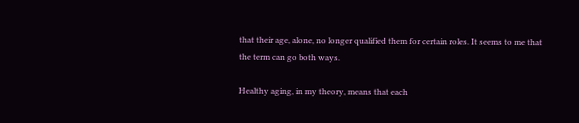that their age, alone, no longer qualified them for certain roles. It seems to me that the term can go both ways.

Healthy aging, in my theory, means that each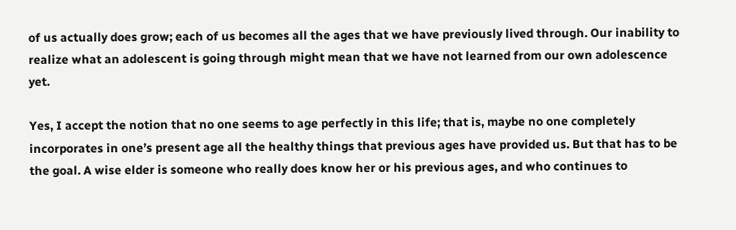of us actually does grow; each of us becomes all the ages that we have previously lived through. Our inability to realize what an adolescent is going through might mean that we have not learned from our own adolescence yet.

Yes, I accept the notion that no one seems to age perfectly in this life; that is, maybe no one completely incorporates in one’s present age all the healthy things that previous ages have provided us. But that has to be the goal. A wise elder is someone who really does know her or his previous ages, and who continues to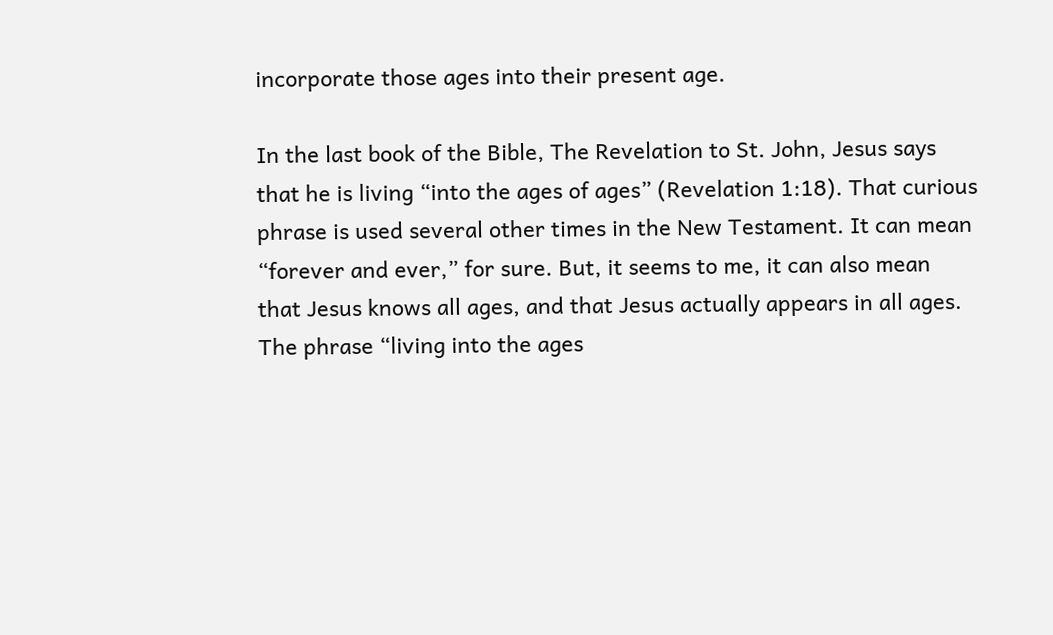incorporate those ages into their present age.

In the last book of the Bible, The Revelation to St. John, Jesus says that he is living “into the ages of ages” (Revelation 1:18). That curious phrase is used several other times in the New Testament. It can mean “forever and ever,” for sure. But, it seems to me, it can also mean that Jesus knows all ages, and that Jesus actually appears in all ages. The phrase “living into the ages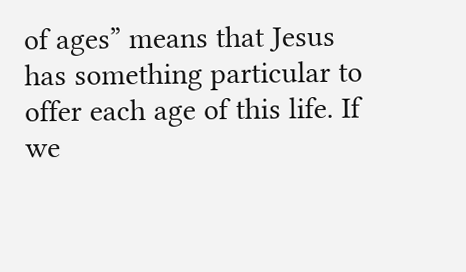of ages” means that Jesus has something particular to offer each age of this life. If we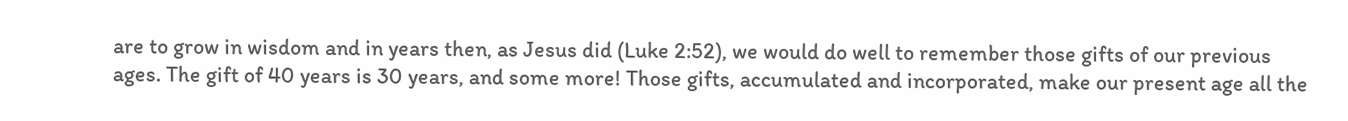are to grow in wisdom and in years then, as Jesus did (Luke 2:52), we would do well to remember those gifts of our previous ages. The gift of 40 years is 30 years, and some more! Those gifts, accumulated and incorporated, make our present age all the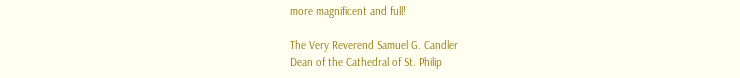more magnificent and full!

The Very Reverend Samuel G. Candler
Dean of the Cathedral of St. Philip